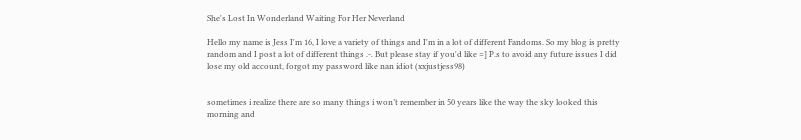She's Lost In Wonderland Waiting For Her Neverland

Hello my name is Jess I'm 16, I love a variety of things and I'm in a lot of different Fandoms. So my blog is pretty random and I post a lot of different things .-. But please stay if you'd like =] P.s to avoid any future issues I did lose my old account, forgot my password like nan idiot (xxjustjess98)


sometimes i realize there are so many things i won’t remember in 50 years like the way the sky looked this morning and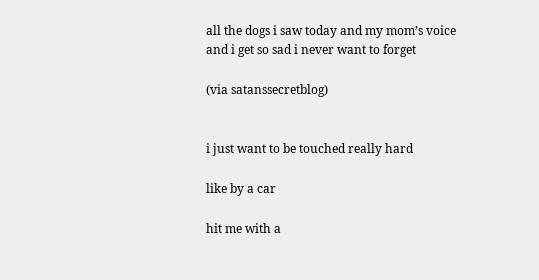all the dogs i saw today and my mom’s voice and i get so sad i never want to forget

(via satanssecretblog)


i just want to be touched really hard

like by a car

hit me with a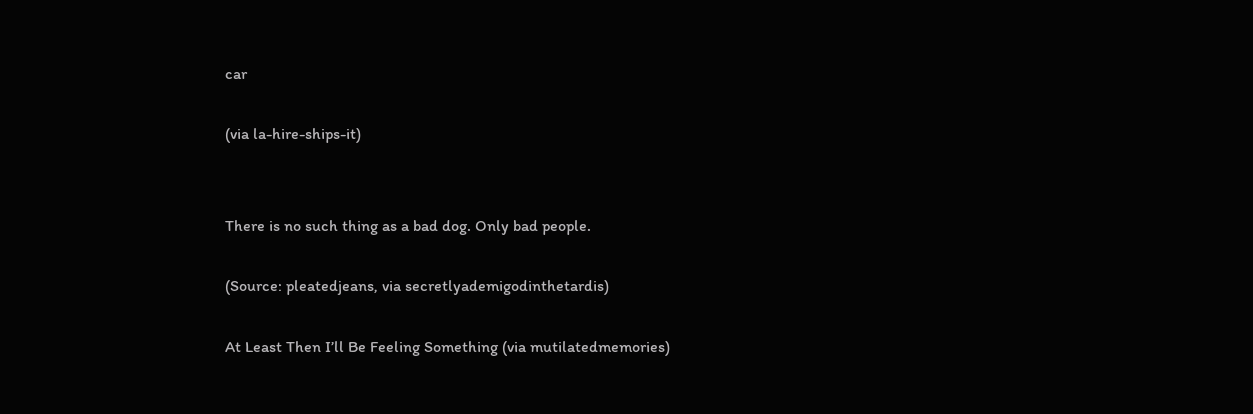car

(via la-hire-ships-it)


There is no such thing as a bad dog. Only bad people.

(Source: pleatedjeans, via secretlyademigodinthetardis)

At Least Then I’ll Be Feeling Something (via mutilatedmemories)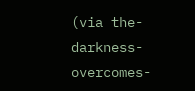(via the-darkness-overcomes-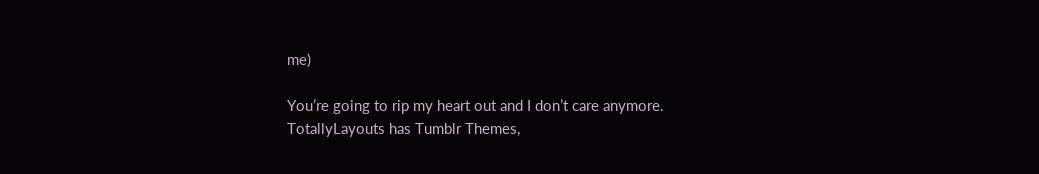me)

You’re going to rip my heart out and I don’t care anymore.
TotallyLayouts has Tumblr Themes,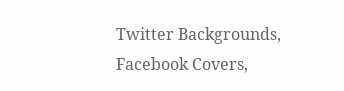Twitter Backgrounds, Facebook Covers,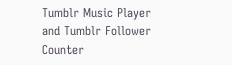Tumblr Music Player and Tumblr Follower Counter